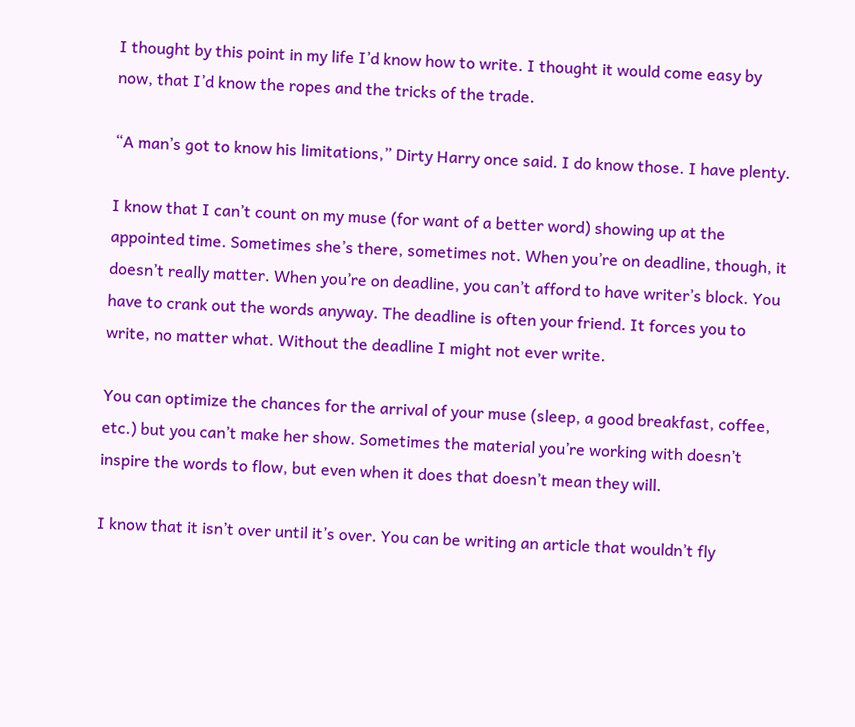I thought by this point in my life I’d know how to write. I thought it would come easy by now, that I’d know the ropes and the tricks of the trade.

“A man’s got to know his limitations,” Dirty Harry once said. I do know those. I have plenty.

I know that I can’t count on my muse (for want of a better word) showing up at the appointed time. Sometimes she’s there, sometimes not. When you’re on deadline, though, it doesn’t really matter. When you’re on deadline, you can’t afford to have writer’s block. You have to crank out the words anyway. The deadline is often your friend. It forces you to write, no matter what. Without the deadline I might not ever write.

You can optimize the chances for the arrival of your muse (sleep, a good breakfast, coffee, etc.) but you can’t make her show. Sometimes the material you’re working with doesn’t inspire the words to flow, but even when it does that doesn’t mean they will.

I know that it isn’t over until it’s over. You can be writing an article that wouldn’t fly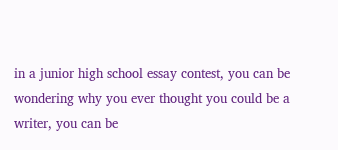in a junior high school essay contest, you can be wondering why you ever thought you could be a writer, you can be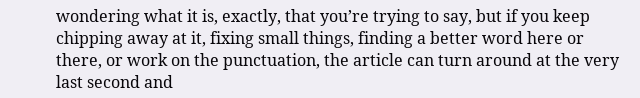wondering what it is, exactly, that you’re trying to say, but if you keep chipping away at it, fixing small things, finding a better word here or there, or work on the punctuation, the article can turn around at the very last second and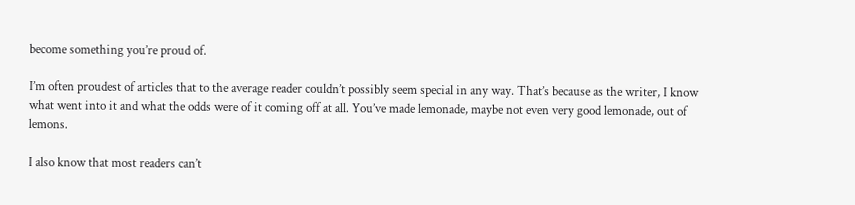become something you’re proud of.

I’m often proudest of articles that to the average reader couldn’t possibly seem special in any way. That’s because as the writer, I know what went into it and what the odds were of it coming off at all. You’ve made lemonade, maybe not even very good lemonade, out of lemons.

I also know that most readers can’t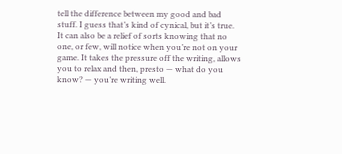tell the difference between my good and bad stuff. I guess that’s kind of cynical, but it’s true. It can also be a relief of sorts knowing that no one, or few, will notice when you’re not on your game. It takes the pressure off the writing, allows you to relax and then, presto — what do you know? — you’re writing well.